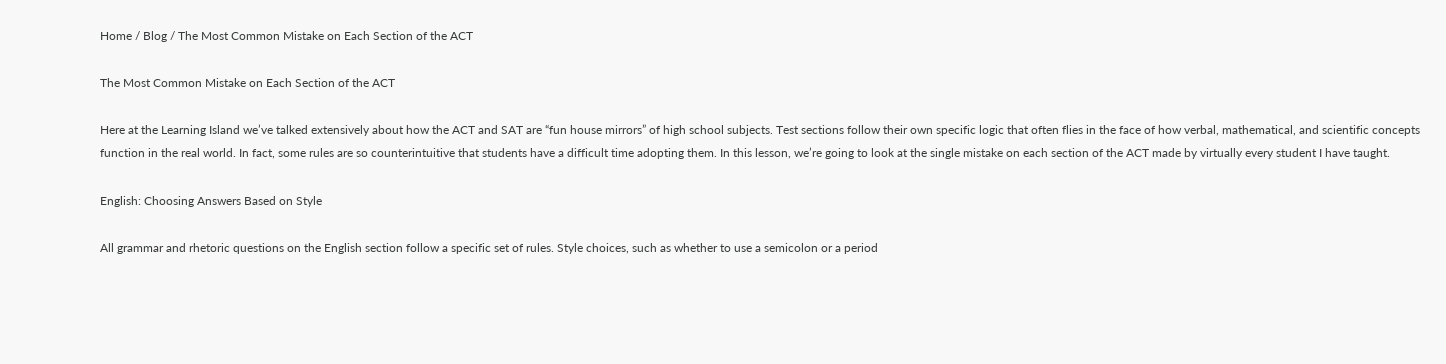Home / Blog / The Most Common Mistake on Each Section of the ACT

The Most Common Mistake on Each Section of the ACT

Here at the Learning Island we’ve talked extensively about how the ACT and SAT are “fun house mirrors” of high school subjects. Test sections follow their own specific logic that often flies in the face of how verbal, mathematical, and scientific concepts function in the real world. In fact, some rules are so counterintuitive that students have a difficult time adopting them. In this lesson, we’re going to look at the single mistake on each section of the ACT made by virtually every student I have taught.

English: Choosing Answers Based on Style

All grammar and rhetoric questions on the English section follow a specific set of rules. Style choices, such as whether to use a semicolon or a period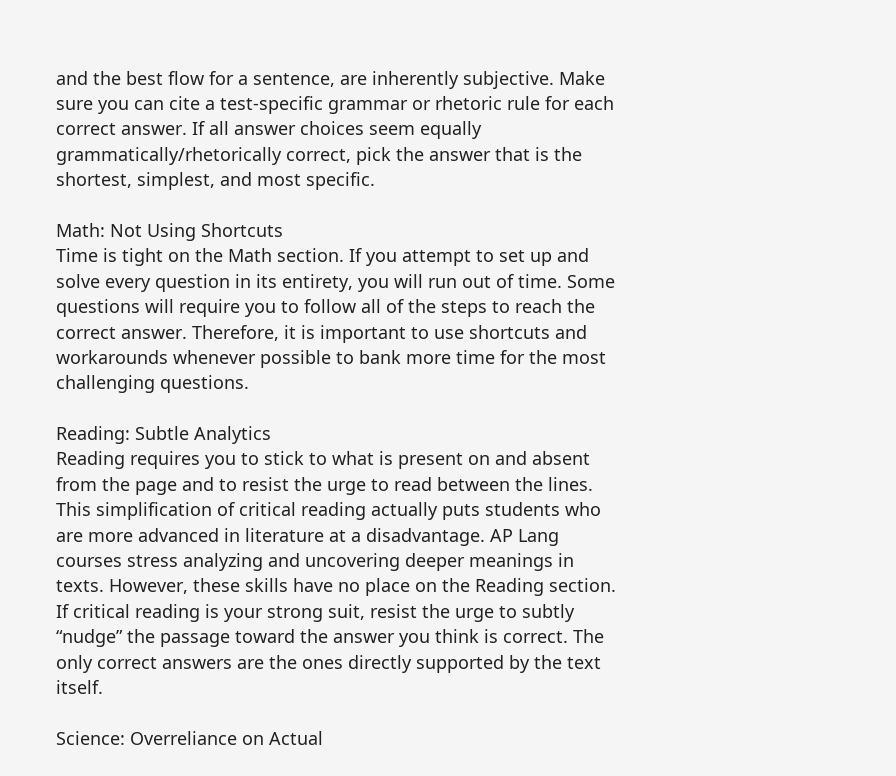and the best flow for a sentence, are inherently subjective. Make sure you can cite a test-specific grammar or rhetoric rule for each correct answer. If all answer choices seem equally grammatically/rhetorically correct, pick the answer that is the shortest, simplest, and most specific.

Math: Not Using Shortcuts
Time is tight on the Math section. If you attempt to set up and solve every question in its entirety, you will run out of time. Some questions will require you to follow all of the steps to reach the correct answer. Therefore, it is important to use shortcuts and workarounds whenever possible to bank more time for the most challenging questions.

Reading: Subtle Analytics
Reading requires you to stick to what is present on and absent from the page and to resist the urge to read between the lines. This simplification of critical reading actually puts students who are more advanced in literature at a disadvantage. AP Lang courses stress analyzing and uncovering deeper meanings in texts. However, these skills have no place on the Reading section. If critical reading is your strong suit, resist the urge to subtly “nudge” the passage toward the answer you think is correct. The only correct answers are the ones directly supported by the text itself.

Science: Overreliance on Actual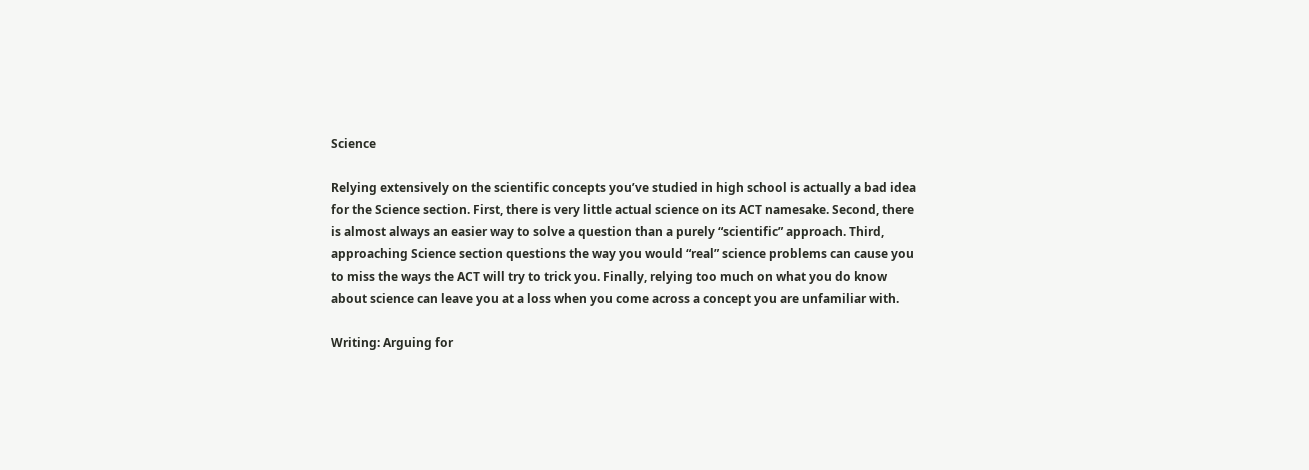Science

Relying extensively on the scientific concepts you’ve studied in high school is actually a bad idea for the Science section. First, there is very little actual science on its ACT namesake. Second, there is almost always an easier way to solve a question than a purely “scientific” approach. Third, approaching Science section questions the way you would “real” science problems can cause you to miss the ways the ACT will try to trick you. Finally, relying too much on what you do know about science can leave you at a loss when you come across a concept you are unfamiliar with.

Writing: Arguing for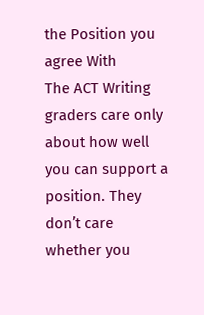the Position you agree With
The ACT Writing graders care only about how well you can support a position. They don’t care whether you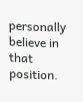personally believe in that position.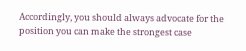Accordingly, you should always advocate for the position you can make the strongest case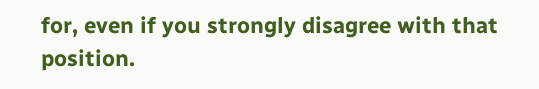for, even if you strongly disagree with that position.